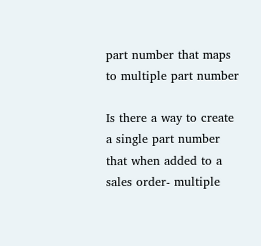part number that maps to multiple part number

Is there a way to create a single part number that when added to a sales order- multiple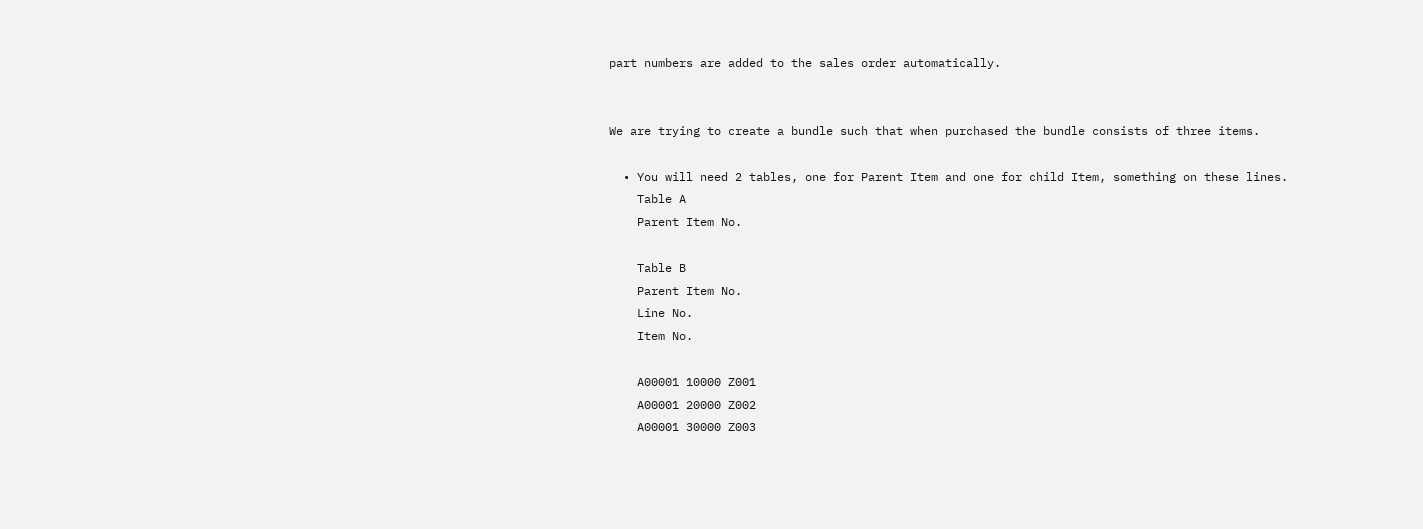part numbers are added to the sales order automatically.


We are trying to create a bundle such that when purchased the bundle consists of three items.

  • You will need 2 tables, one for Parent Item and one for child Item, something on these lines.
    Table A
    Parent Item No.

    Table B
    Parent Item No.
    Line No.
    Item No.

    A00001 10000 Z001
    A00001 20000 Z002
    A00001 30000 Z003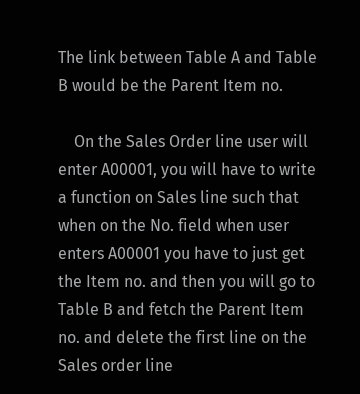The link between Table A and Table B would be the Parent Item no.

    On the Sales Order line user will enter A00001, you will have to write a function on Sales line such that when on the No. field when user enters A00001 you have to just get the Item no. and then you will go to Table B and fetch the Parent Item no. and delete the first line on the Sales order line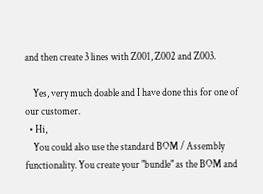and then create 3 lines with Z001, Z002 and Z003.

    Yes, very much doable and I have done this for one of our customer.
  • Hi,
    You could also use the standard BOM / Assembly functionality. You create your "bundle" as the BOM and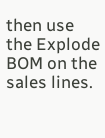then use the Explode BOM on the sales lines.